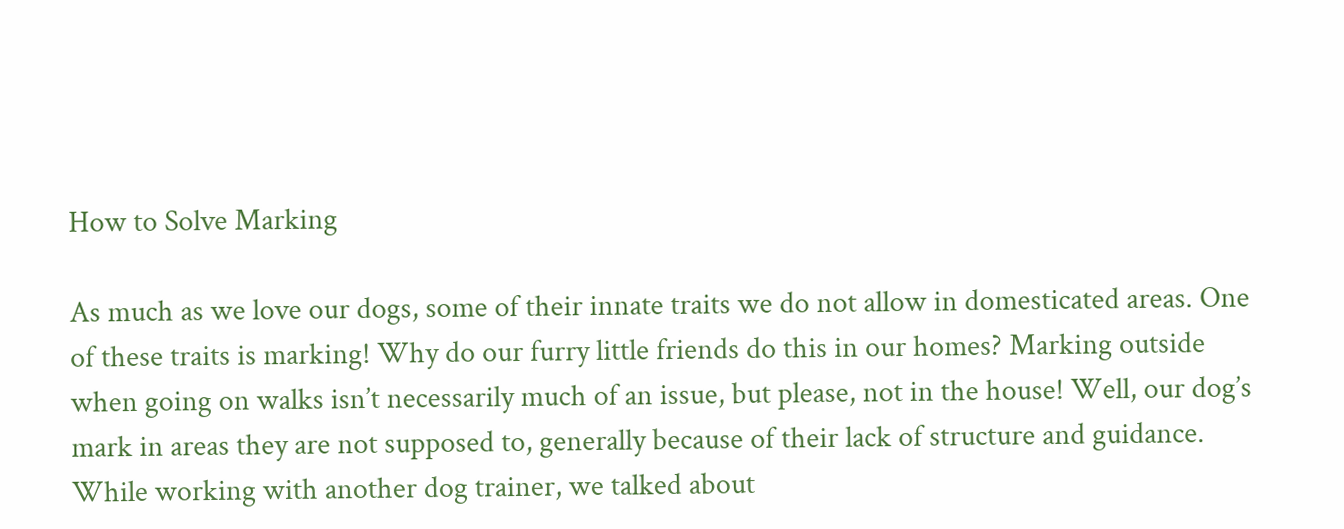How to Solve Marking

As much as we love our dogs, some of their innate traits we do not allow in domesticated areas. One of these traits is marking! Why do our furry little friends do this in our homes? Marking outside when going on walks isn’t necessarily much of an issue, but please, not in the house! Well, our dog’s mark in areas they are not supposed to, generally because of their lack of structure and guidance. While working with another dog trainer, we talked about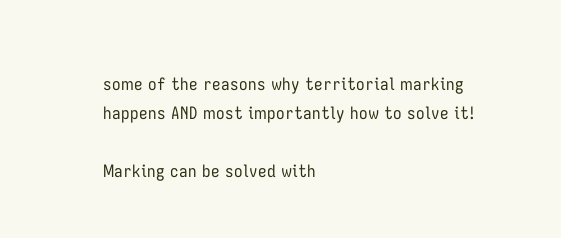some of the reasons why territorial marking happens AND most importantly how to solve it!

Marking can be solved with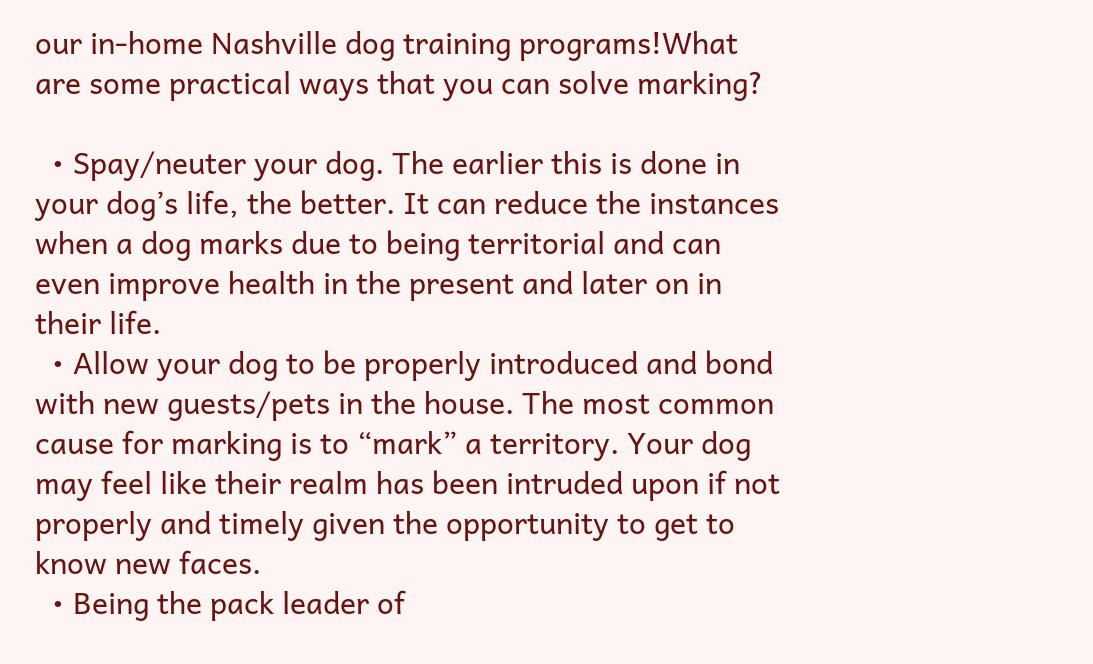our in-home Nashville dog training programs!What are some practical ways that you can solve marking?

  • Spay/neuter your dog. The earlier this is done in your dog’s life, the better. It can reduce the instances when a dog marks due to being territorial and can even improve health in the present and later on in their life.
  • Allow your dog to be properly introduced and bond with new guests/pets in the house. The most common cause for marking is to “mark” a territory. Your dog may feel like their realm has been intruded upon if not properly and timely given the opportunity to get to know new faces.
  • Being the pack leader of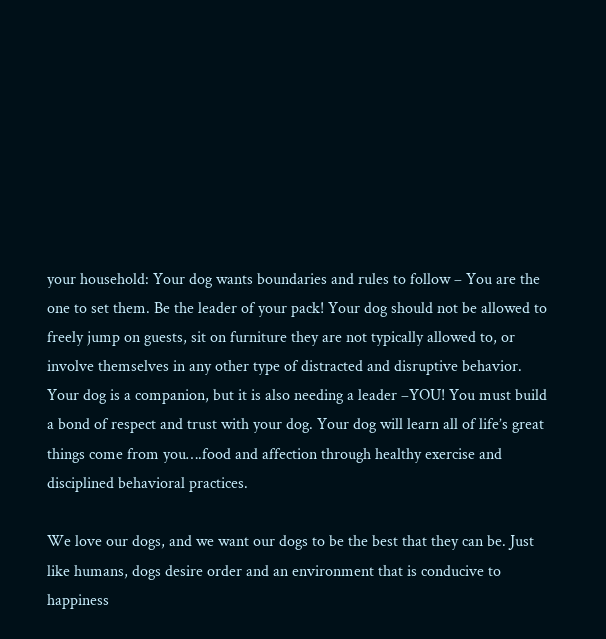your household: Your dog wants boundaries and rules to follow – You are the one to set them. Be the leader of your pack! Your dog should not be allowed to freely jump on guests, sit on furniture they are not typically allowed to, or involve themselves in any other type of distracted and disruptive behavior. Your dog is a companion, but it is also needing a leader –YOU! You must build a bond of respect and trust with your dog. Your dog will learn all of life’s great things come from you….food and affection through healthy exercise and disciplined behavioral practices.

We love our dogs, and we want our dogs to be the best that they can be. Just like humans, dogs desire order and an environment that is conducive to happiness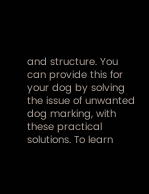and structure. You can provide this for your dog by solving the issue of unwanted dog marking, with these practical solutions. To learn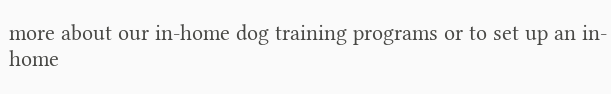more about our in-home dog training programs or to set up an in-home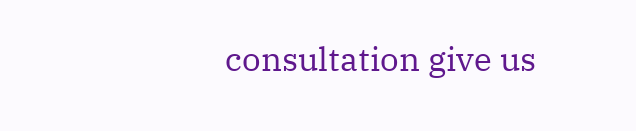consultation give us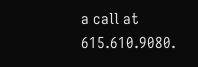a call at 615.610.9080.